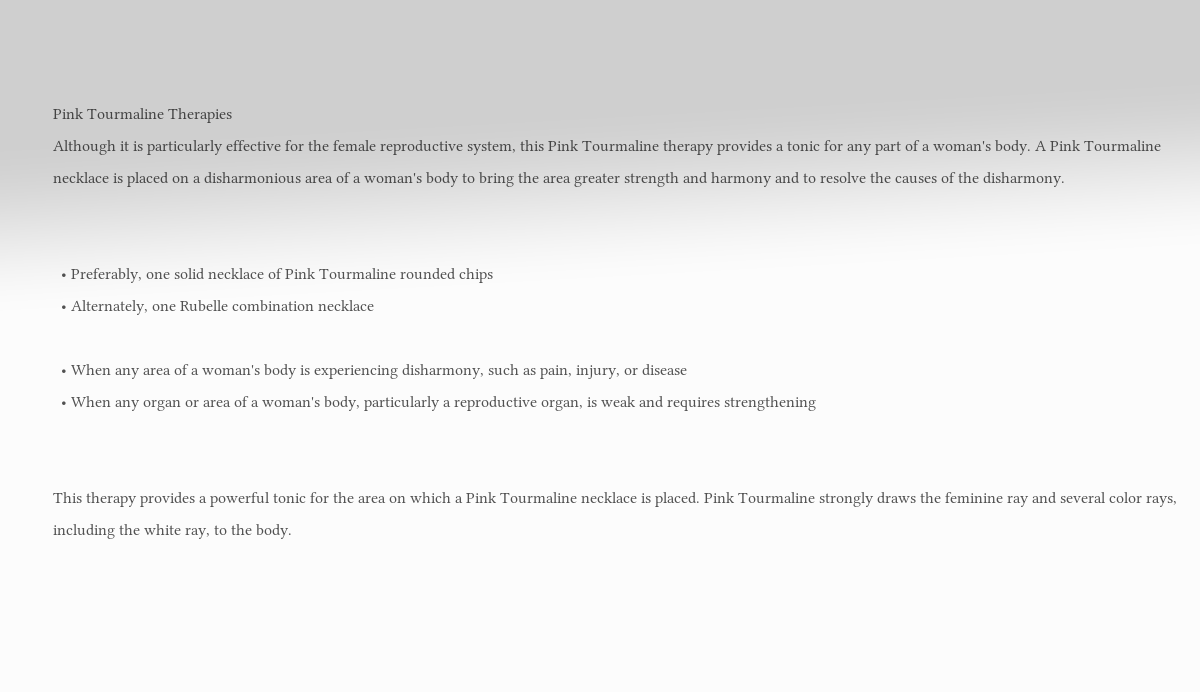Pink Tourmaline Therapies
Although it is particularly effective for the female reproductive system, this Pink Tourmaline therapy provides a tonic for any part of a woman's body. A Pink Tourmaline necklace is placed on a disharmonious area of a woman's body to bring the area greater strength and harmony and to resolve the causes of the disharmony.


  • Preferably, one solid necklace of Pink Tourmaline rounded chips
  • Alternately, one Rubelle combination necklace

  • When any area of a woman's body is experiencing disharmony, such as pain, injury, or disease
  • When any organ or area of a woman's body, particularly a reproductive organ, is weak and requires strengthening


This therapy provides a powerful tonic for the area on which a Pink Tourmaline necklace is placed. Pink Tourmaline strongly draws the feminine ray and several color rays, including the white ray, to the body.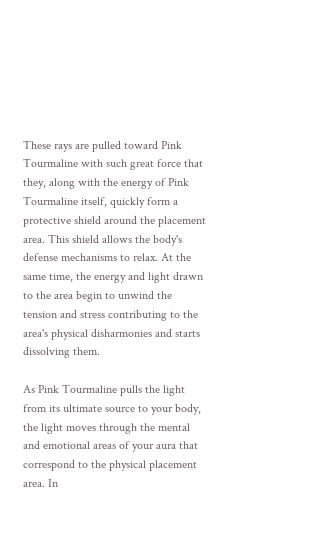These rays are pulled toward Pink Tourmaline with such great force that they, along with the energy of Pink Tourmaline itself, quickly form a protective shield around the placement area. This shield allows the body's defense mechanisms to relax. At the same time, the energy and light drawn to the area begin to unwind the tension and stress contributing to the area's physical disharmonies and starts dissolving them.

As Pink Tourmaline pulls the light from its ultimate source to your body, the light moves through the mental and emotional areas of your aura that correspond to the physical placement area. In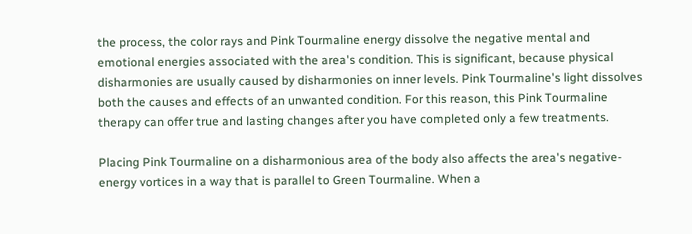the process, the color rays and Pink Tourmaline energy dissolve the negative mental and emotional energies associated with the area's condition. This is significant, because physical disharmonies are usually caused by disharmonies on inner levels. Pink Tourmaline's light dissolves both the causes and effects of an unwanted condition. For this reason, this Pink Tourmaline therapy can offer true and lasting changes after you have completed only a few treatments.

Placing Pink Tourmaline on a disharmonious area of the body also affects the area's negative-energy vortices in a way that is parallel to Green Tourmaline. When a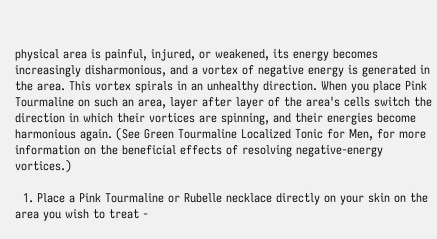physical area is painful, injured, or weakened, its energy becomes increasingly disharmonious, and a vortex of negative energy is generated in the area. This vortex spirals in an unhealthy direction. When you place Pink Tourmaline on such an area, layer after layer of the area's cells switch the direction in which their vortices are spinning, and their energies become harmonious again. (See Green Tourmaline Localized Tonic for Men, for more information on the beneficial effects of resolving negative-energy vortices.)

  1. Place a Pink Tourmaline or Rubelle necklace directly on your skin on the area you wish to treat -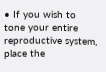• If you wish to tone your entire reproductive system, place the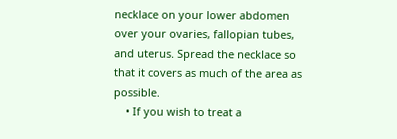necklace on your lower abdomen over your ovaries, fallopian tubes, and uterus. Spread the necklace so that it covers as much of the area as possible.
    • If you wish to treat a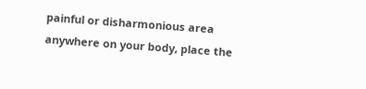painful or disharmonious area anywhere on your body, place the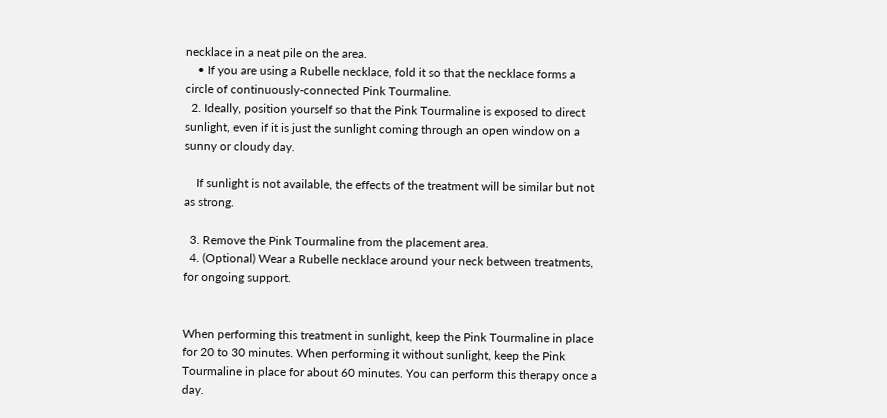necklace in a neat pile on the area.
    • If you are using a Rubelle necklace, fold it so that the necklace forms a circle of continuously-connected Pink Tourmaline.
  2. Ideally, position yourself so that the Pink Tourmaline is exposed to direct sunlight, even if it is just the sunlight coming through an open window on a sunny or cloudy day.

    If sunlight is not available, the effects of the treatment will be similar but not as strong.

  3. Remove the Pink Tourmaline from the placement area.
  4. (Optional) Wear a Rubelle necklace around your neck between treatments, for ongoing support.


When performing this treatment in sunlight, keep the Pink Tourmaline in place for 20 to 30 minutes. When performing it without sunlight, keep the Pink Tourmaline in place for about 60 minutes. You can perform this therapy once a day.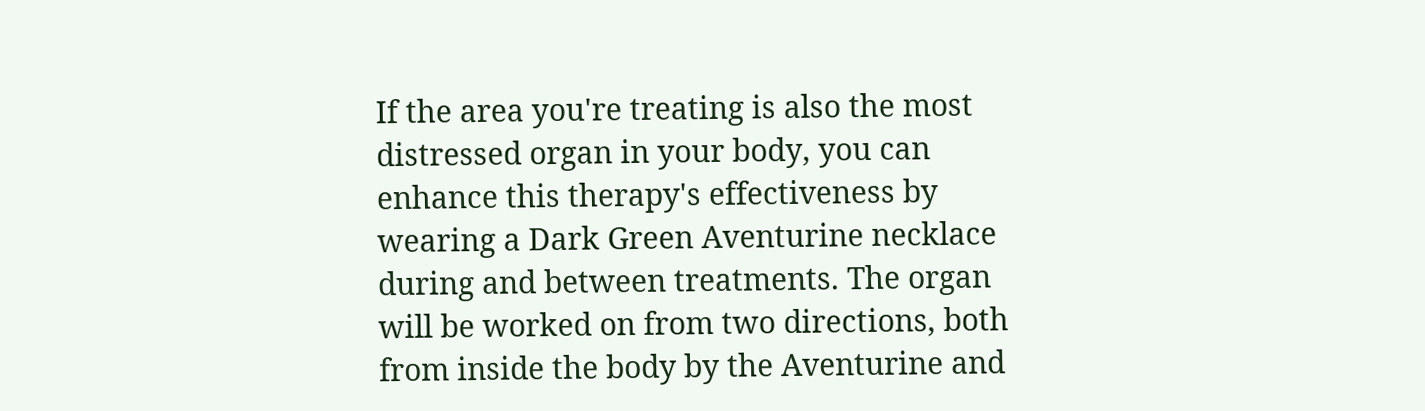If the area you're treating is also the most distressed organ in your body, you can enhance this therapy's effectiveness by wearing a Dark Green Aventurine necklace during and between treatments. The organ will be worked on from two directions, both from inside the body by the Aventurine and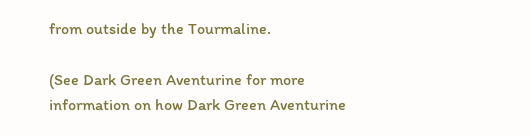from outside by the Tourmaline.

(See Dark Green Aventurine for more information on how Dark Green Aventurine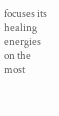focuses its healing energies on the most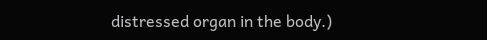distressed organ in the body.)